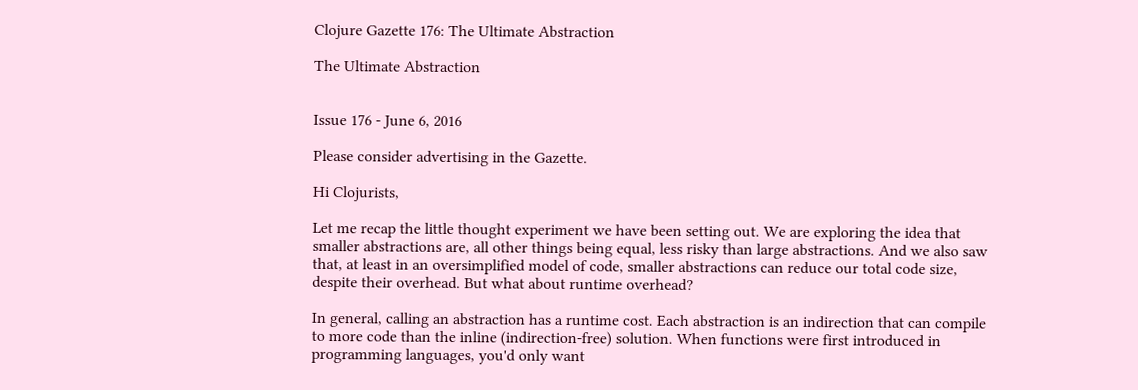Clojure Gazette 176: The Ultimate Abstraction

The Ultimate Abstraction


Issue 176 - June 6, 2016

Please consider advertising in the Gazette.

Hi Clojurists,

Let me recap the little thought experiment we have been setting out. We are exploring the idea that smaller abstractions are, all other things being equal, less risky than large abstractions. And we also saw that, at least in an oversimplified model of code, smaller abstractions can reduce our total code size, despite their overhead. But what about runtime overhead?

In general, calling an abstraction has a runtime cost. Each abstraction is an indirection that can compile to more code than the inline (indirection-free) solution. When functions were first introduced in programming languages, you'd only want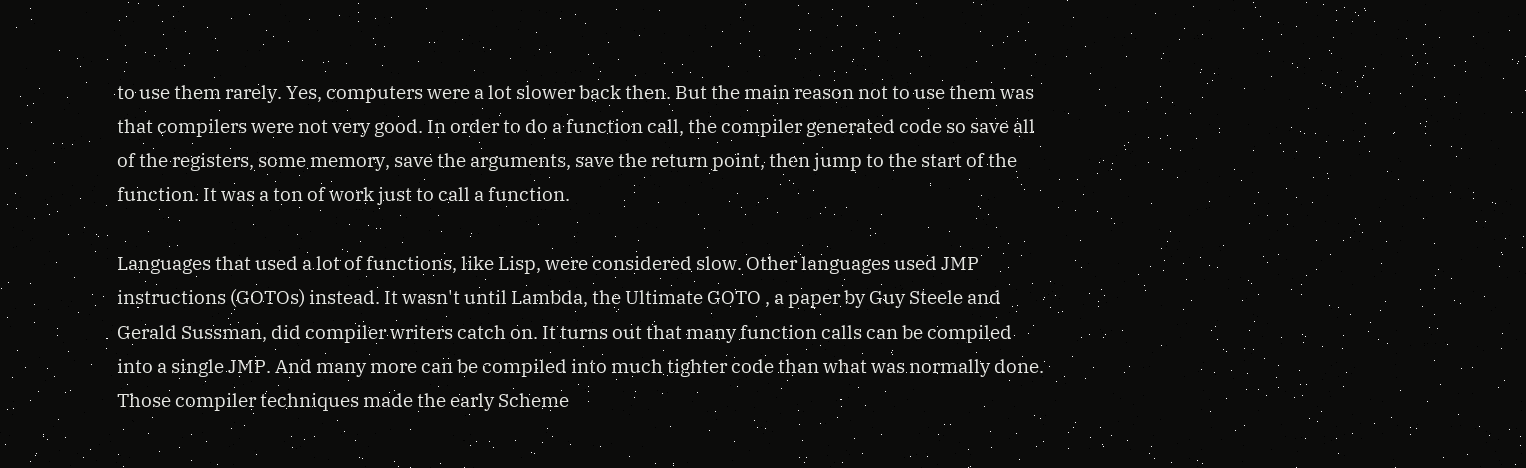to use them rarely. Yes, computers were a lot slower back then. But the main reason not to use them was that compilers were not very good. In order to do a function call, the compiler generated code so save all of the registers, some memory, save the arguments, save the return point, then jump to the start of the function. It was a ton of work just to call a function.

Languages that used a lot of functions, like Lisp, were considered slow. Other languages used JMP instructions (GOTOs) instead. It wasn't until Lambda, the Ultimate GOTO , a paper by Guy Steele and Gerald Sussman, did compiler writers catch on. It turns out that many function calls can be compiled into a single JMP. And many more can be compiled into much tighter code than what was normally done. Those compiler techniques made the early Scheme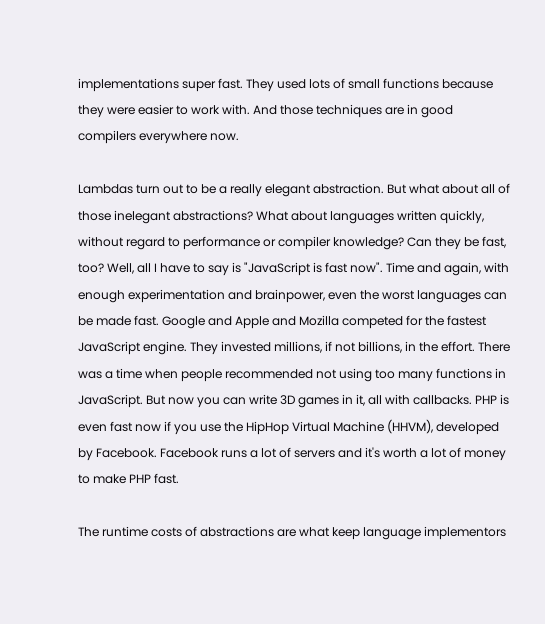implementations super fast. They used lots of small functions because they were easier to work with. And those techniques are in good compilers everywhere now.

Lambdas turn out to be a really elegant abstraction. But what about all of those inelegant abstractions? What about languages written quickly, without regard to performance or compiler knowledge? Can they be fast, too? Well, all I have to say is "JavaScript is fast now". Time and again, with enough experimentation and brainpower, even the worst languages can be made fast. Google and Apple and Mozilla competed for the fastest JavaScript engine. They invested millions, if not billions, in the effort. There was a time when people recommended not using too many functions in JavaScript. But now you can write 3D games in it, all with callbacks. PHP is even fast now if you use the HipHop Virtual Machine (HHVM), developed by Facebook. Facebook runs a lot of servers and it's worth a lot of money to make PHP fast.

The runtime costs of abstractions are what keep language implementors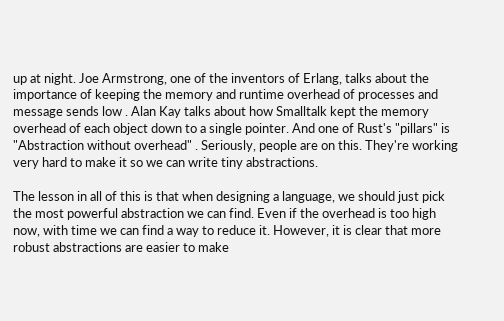up at night. Joe Armstrong, one of the inventors of Erlang, talks about the importance of keeping the memory and runtime overhead of processes and message sends low . Alan Kay talks about how Smalltalk kept the memory overhead of each object down to a single pointer. And one of Rust's "pillars" is "Abstraction without overhead" . Seriously, people are on this. They're working very hard to make it so we can write tiny abstractions.

The lesson in all of this is that when designing a language, we should just pick the most powerful abstraction we can find. Even if the overhead is too high now, with time we can find a way to reduce it. However, it is clear that more robust abstractions are easier to make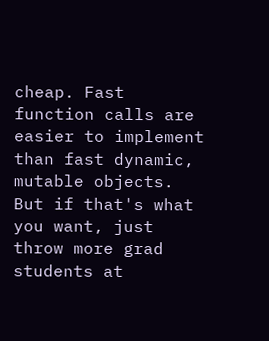cheap. Fast function calls are easier to implement than fast dynamic, mutable objects. But if that's what you want, just throw more grad students at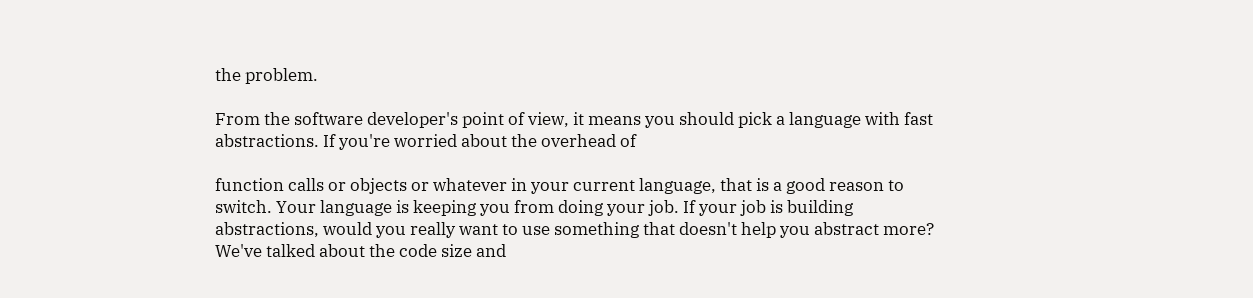the problem.

From the software developer's point of view, it means you should pick a language with fast abstractions. If you're worried about the overhead of

function calls or objects or whatever in your current language, that is a good reason to switch. Your language is keeping you from doing your job. If your job is building abstractions, would you really want to use something that doesn't help you abstract more? We've talked about the code size and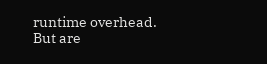runtime overhead. But are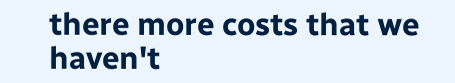there more costs that we haven't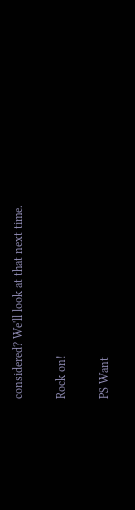considered? We'll look at that next time.

Rock on!

PS Want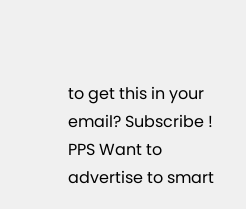to get this in your email? Subscribe !
PPS Want to advertise to smart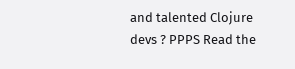and talented Clojure devs ? PPPS Read the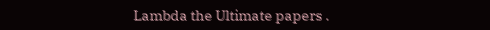Lambda the Ultimate papers .